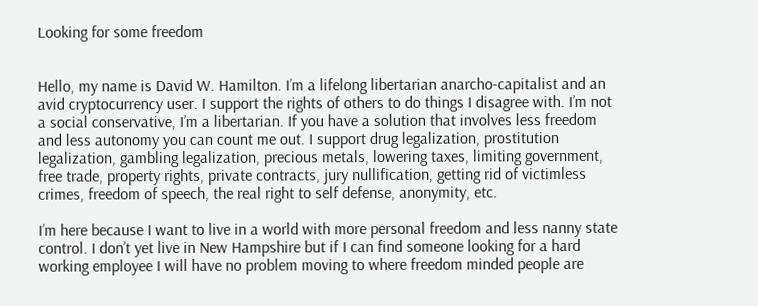Looking for some freedom


Hello, my name is David W. Hamilton. I’m a lifelong libertarian anarcho-capitalist and an avid cryptocurrency user. I support the rights of others to do things I disagree with. I’m not a social conservative, I’m a libertarian. If you have a solution that involves less freedom and less autonomy you can count me out. I support drug legalization, prostitution legalization, gambling legalization, precious metals, lowering taxes, limiting government, free trade, property rights, private contracts, jury nullification, getting rid of victimless crimes, freedom of speech, the real right to self defense, anonymity, etc.

I’m here because I want to live in a world with more personal freedom and less nanny state control. I don’t yet live in New Hampshire but if I can find someone looking for a hard working employee I will have no problem moving to where freedom minded people are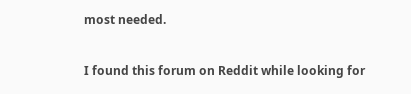most needed.

I found this forum on Reddit while looking for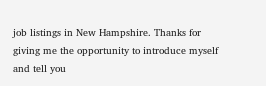job listings in New Hampshire. Thanks for giving me the opportunity to introduce myself and tell you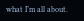what I’m all about.